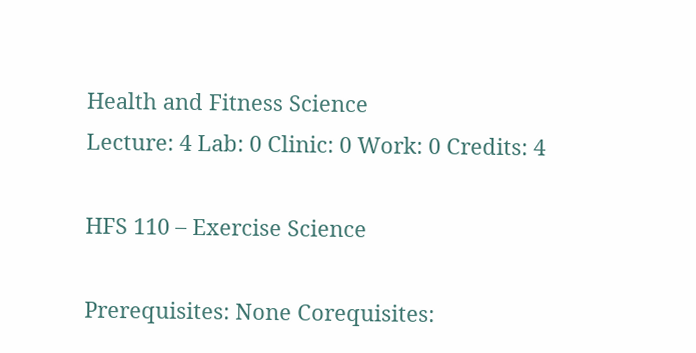Health and Fitness Science
Lecture: 4 Lab: 0 Clinic: 0 Work: 0 Credits: 4

HFS 110 – Exercise Science

Prerequisites: None Corequisites: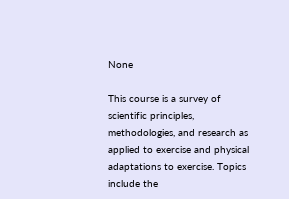None

This course is a survey of scientific principles, methodologies, and research as applied to exercise and physical adaptations to exercise. Topics include the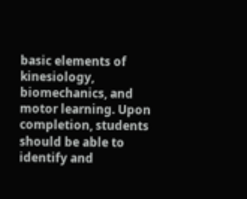basic elements of kinesiology, biomechanics, and motor learning. Upon completion, students should be able to identify and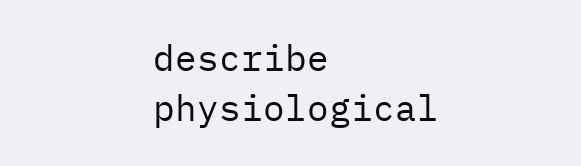describe physiological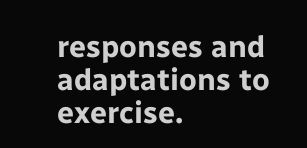responses and adaptations to exercise.